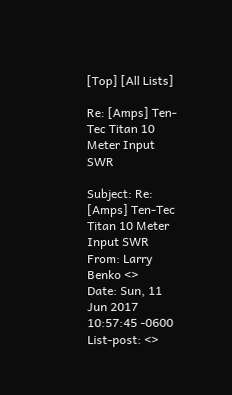[Top] [All Lists]

Re: [Amps] Ten-Tec Titan 10 Meter Input SWR

Subject: Re: [Amps] Ten-Tec Titan 10 Meter Input SWR
From: Larry Benko <>
Date: Sun, 11 Jun 2017 10:57:45 -0600
List-post: <>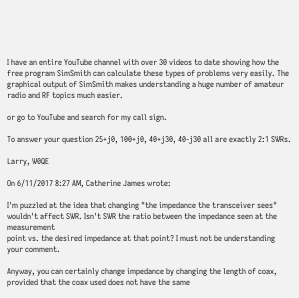I have an entire YouTube channel with over 30 videos to date showing how the free program SimSmith can calculate these types of problems very easily. The graphical output of SimSmith makes understanding a huge number of amateur radio and RF topics much easier.

or go to YouTube and search for my call sign.

To answer your question 25+j0, 100+j0, 40+j30, 40-j30 all are exactly 2:1 SWRs.

Larry, W0QE

On 6/11/2017 8:27 AM, Catherine James wrote:

I'm puzzled at the idea that changing "the impedance the transceiver sees"
wouldn't affect SWR. Isn't SWR the ratio between the impedance seen at the measurement
point vs. the desired impedance at that point? I must not be understanding your comment.

Anyway, you can certainly change impedance by changing the length of coax,
provided that the coax used does not have the same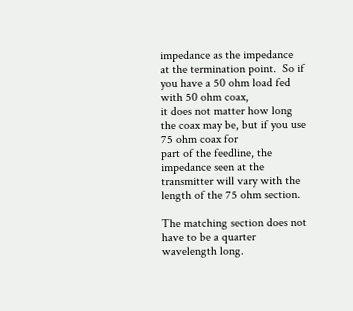impedance as the impedance
at the termination point.  So if you have a 50 ohm load fed with 50 ohm coax,
it does not matter how long the coax may be, but if you use 75 ohm coax for
part of the feedline, the impedance seen at the transmitter will vary with the
length of the 75 ohm section.

The matching section does not have to be a quarter wavelength long.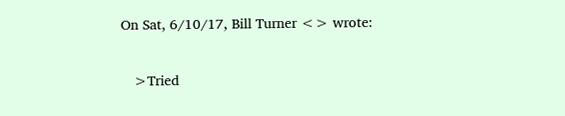On Sat, 6/10/17, Bill Turner <> wrote:

   >Tried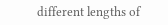different lengths of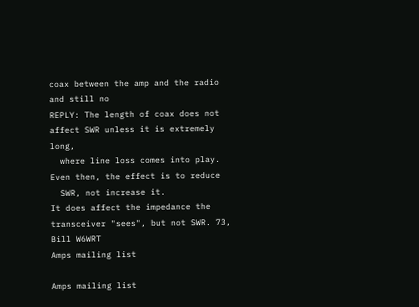coax between the amp and the radio and still no
REPLY: The length of coax does not affect SWR unless it is extremely long,
  where line loss comes into play. Even then, the effect is to reduce
  SWR, not increase it.
It does affect the impedance the transceiver "sees", but not SWR. 73, Bill W6WRT
Amps mailing list

Amps mailing list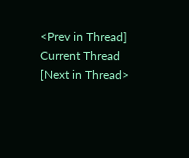<Prev in Thread] Current Thread [Next in Thread>